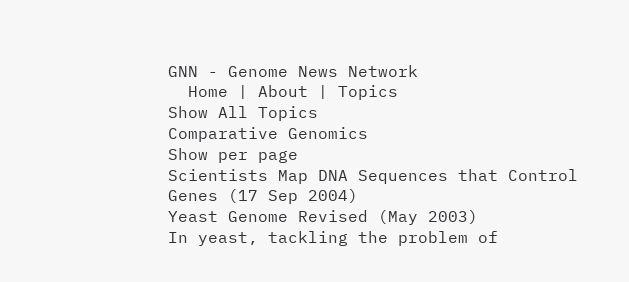GNN - Genome News Network
  Home | About | Topics
Show All Topics
Comparative Genomics
Show per page
Scientists Map DNA Sequences that Control Genes (17 Sep 2004)
Yeast Genome Revised (May 2003)
In yeast, tackling the problem of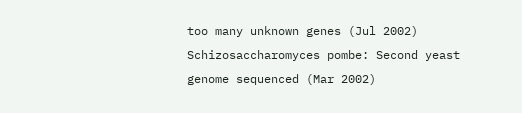too many unknown genes (Jul 2002)
Schizosaccharomyces pombe: Second yeast genome sequenced (Mar 2002)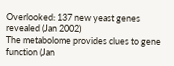Overlooked: 137 new yeast genes revealed (Jan 2002)
The metabolome provides clues to gene function (Jan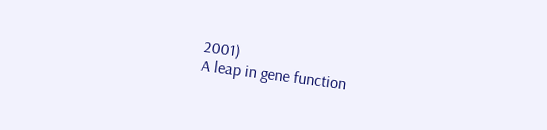2001)
A leap in gene function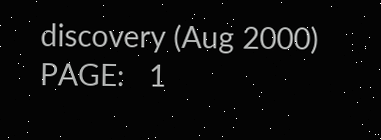discovery (Aug 2000)
PAGE:   1